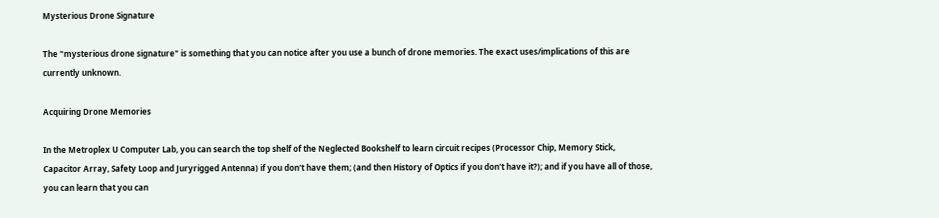Mysterious Drone Signature

The "mysterious drone signature" is something that you can notice after you use a bunch of drone memories. The exact uses/implications of this are currently unknown.

Acquiring Drone Memories

In the Metroplex U Computer Lab, you can search the top shelf of the Neglected Bookshelf to learn circuit recipes (Processor Chip, Memory Stick, Capacitor Array, Safety Loop and Juryrigged Antenna) if you don't have them; (and then History of Optics if you don't have it?); and if you have all of those, you can learn that you can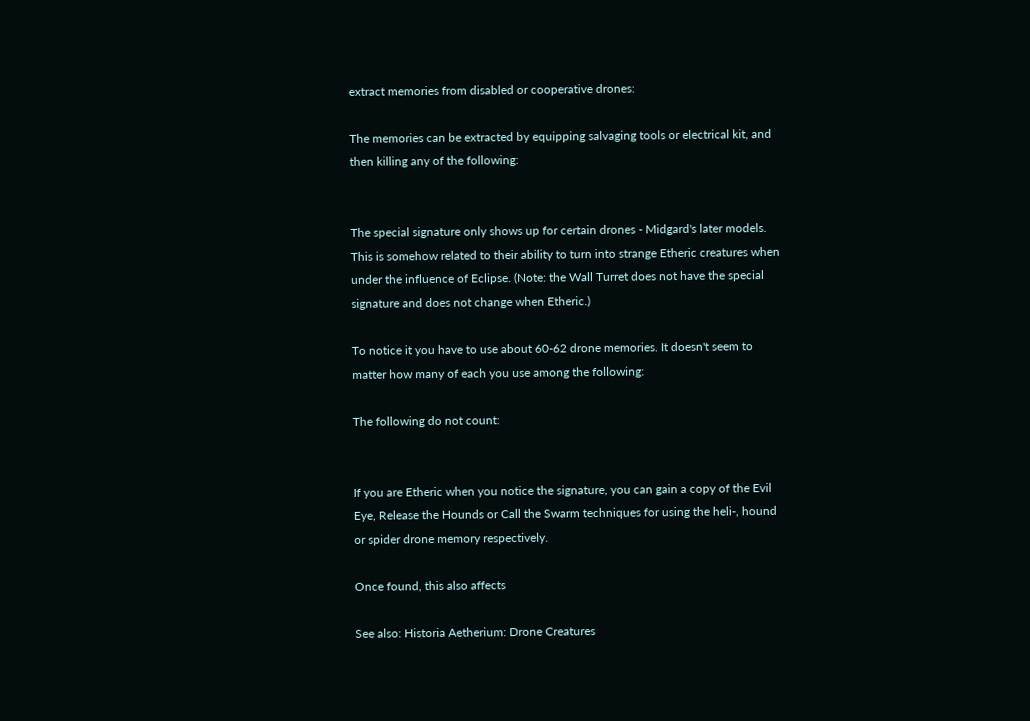extract memories from disabled or cooperative drones:

The memories can be extracted by equipping salvaging tools or electrical kit, and then killing any of the following:


The special signature only shows up for certain drones - Midgard's later models. This is somehow related to their ability to turn into strange Etheric creatures when under the influence of Eclipse. (Note: the Wall Turret does not have the special signature and does not change when Etheric.)

To notice it you have to use about 60-62 drone memories. It doesn't seem to matter how many of each you use among the following:

The following do not count:


If you are Etheric when you notice the signature, you can gain a copy of the Evil Eye, Release the Hounds or Call the Swarm techniques for using the heli-, hound or spider drone memory respectively.

Once found, this also affects

See also: Historia Aetherium: Drone Creatures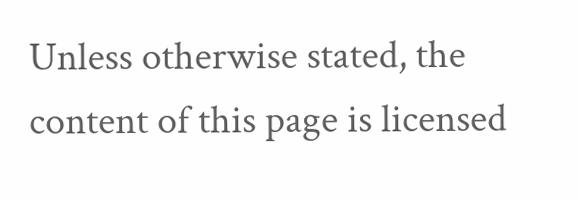Unless otherwise stated, the content of this page is licensed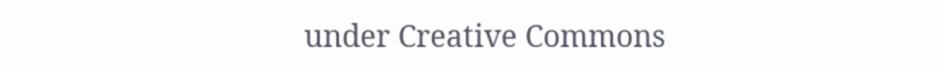under Creative Commons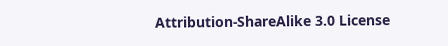Attribution-ShareAlike 3.0 License